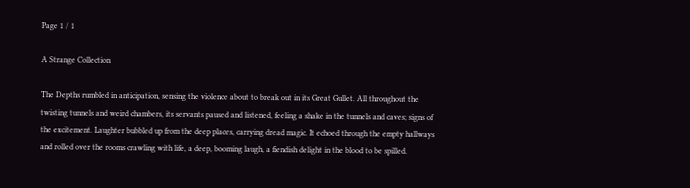Page 1 / 1

A Strange Collection

The Depths rumbled in anticipation, sensing the violence about to break out in its Great Gullet. All throughout the twisting tunnels and weird chambers, its servants paused and listened, feeling a shake in the tunnels and caves; signs of the excitement. Laughter bubbled up from the deep places, carrying dread magic. It echoed through the empty hallways and rolled over the rooms crawling with life, a deep, booming laugh, a fiendish delight in the blood to be spilled.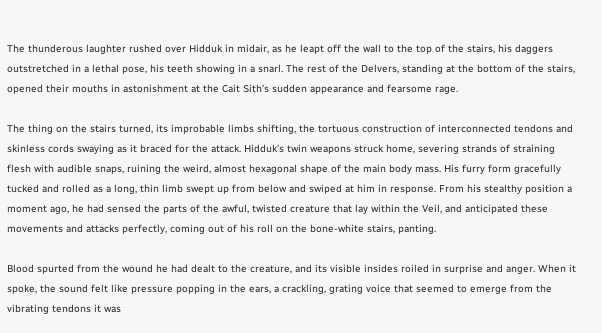The thunderous laughter rushed over Hidduk in midair, as he leapt off the wall to the top of the stairs, his daggers outstretched in a lethal pose, his teeth showing in a snarl. The rest of the Delvers, standing at the bottom of the stairs, opened their mouths in astonishment at the Cait Sith’s sudden appearance and fearsome rage.

The thing on the stairs turned, its improbable limbs shifting, the tortuous construction of interconnected tendons and skinless cords swaying as it braced for the attack. Hidduk’s twin weapons struck home, severing strands of straining flesh with audible snaps, ruining the weird, almost hexagonal shape of the main body mass. His furry form gracefully tucked and rolled as a long, thin limb swept up from below and swiped at him in response. From his stealthy position a moment ago, he had sensed the parts of the awful, twisted creature that lay within the Veil, and anticipated these movements and attacks perfectly, coming out of his roll on the bone-white stairs, panting.

Blood spurted from the wound he had dealt to the creature, and its visible insides roiled in surprise and anger. When it spoke, the sound felt like pressure popping in the ears, a crackling, grating voice that seemed to emerge from the vibrating tendons it was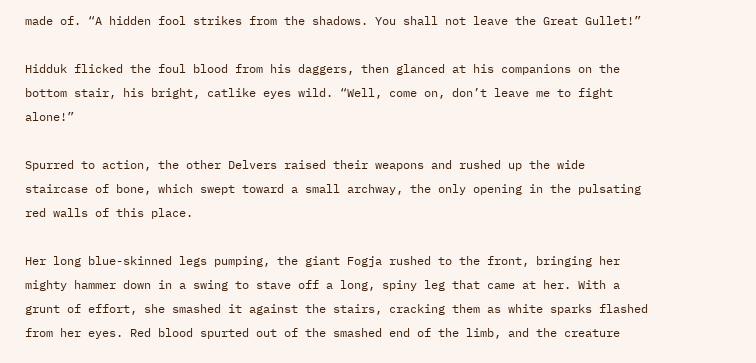made of. “A hidden fool strikes from the shadows. You shall not leave the Great Gullet!”

Hidduk flicked the foul blood from his daggers, then glanced at his companions on the bottom stair, his bright, catlike eyes wild. “Well, come on, don’t leave me to fight alone!”

Spurred to action, the other Delvers raised their weapons and rushed up the wide staircase of bone, which swept toward a small archway, the only opening in the pulsating red walls of this place.

Her long blue-skinned legs pumping, the giant Fogja rushed to the front, bringing her mighty hammer down in a swing to stave off a long, spiny leg that came at her. With a grunt of effort, she smashed it against the stairs, cracking them as white sparks flashed from her eyes. Red blood spurted out of the smashed end of the limb, and the creature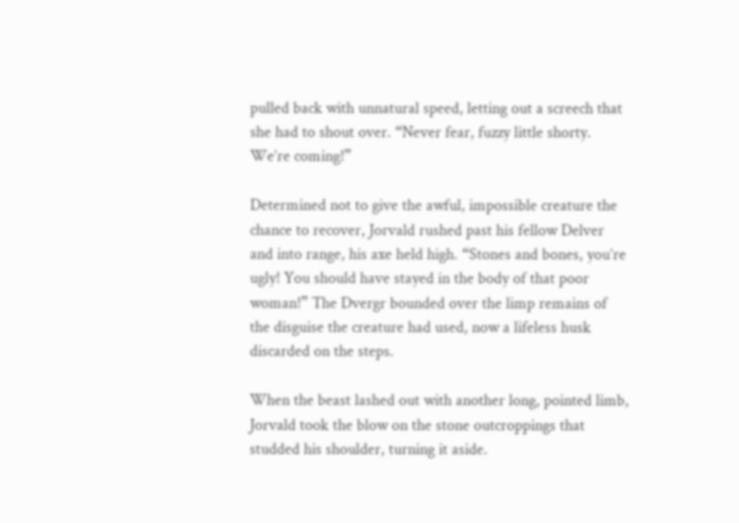pulled back with unnatural speed, letting out a screech that she had to shout over. “Never fear, fuzzy little shorty. We’re coming!”

Determined not to give the awful, impossible creature the chance to recover, Jorvald rushed past his fellow Delver and into range, his axe held high. “Stones and bones, you’re ugly! You should have stayed in the body of that poor woman!” The Dvergr bounded over the limp remains of the disguise the creature had used, now a lifeless husk discarded on the steps.

When the beast lashed out with another long, pointed limb, Jorvald took the blow on the stone outcroppings that studded his shoulder, turning it aside.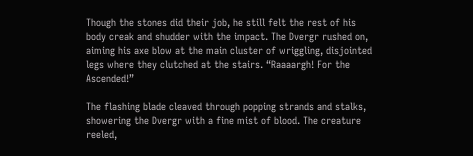Though the stones did their job, he still felt the rest of his body creak and shudder with the impact. The Dvergr rushed on, aiming his axe blow at the main cluster of wriggling, disjointed legs where they clutched at the stairs. “Raaaargh! For the Ascended!”

The flashing blade cleaved through popping strands and stalks, showering the Dvergr with a fine mist of blood. The creature reeled,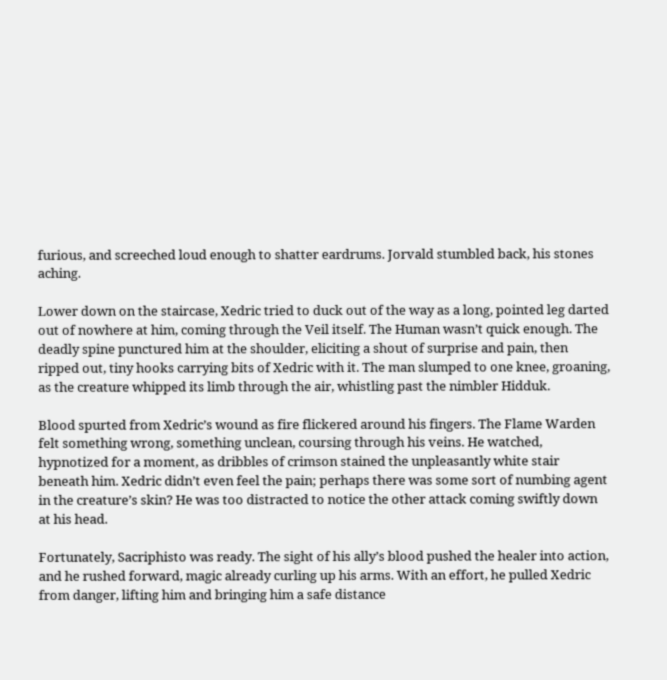furious, and screeched loud enough to shatter eardrums. Jorvald stumbled back, his stones aching.

Lower down on the staircase, Xedric tried to duck out of the way as a long, pointed leg darted out of nowhere at him, coming through the Veil itself. The Human wasn’t quick enough. The deadly spine punctured him at the shoulder, eliciting a shout of surprise and pain, then ripped out, tiny hooks carrying bits of Xedric with it. The man slumped to one knee, groaning, as the creature whipped its limb through the air, whistling past the nimbler Hidduk.

Blood spurted from Xedric’s wound as fire flickered around his fingers. The Flame Warden felt something wrong, something unclean, coursing through his veins. He watched, hypnotized for a moment, as dribbles of crimson stained the unpleasantly white stair beneath him. Xedric didn’t even feel the pain; perhaps there was some sort of numbing agent in the creature’s skin? He was too distracted to notice the other attack coming swiftly down at his head.

Fortunately, Sacriphisto was ready. The sight of his ally’s blood pushed the healer into action, and he rushed forward, magic already curling up his arms. With an effort, he pulled Xedric from danger, lifting him and bringing him a safe distance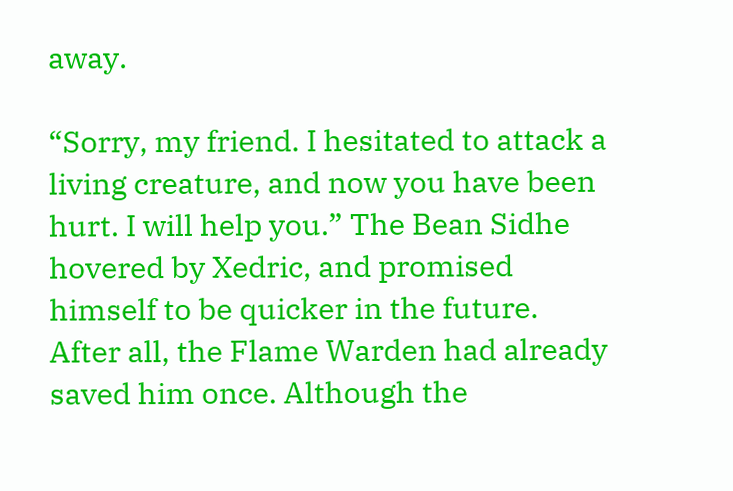away.

“Sorry, my friend. I hesitated to attack a living creature, and now you have been hurt. I will help you.” The Bean Sidhe hovered by Xedric, and promised himself to be quicker in the future. After all, the Flame Warden had already saved him once. Although the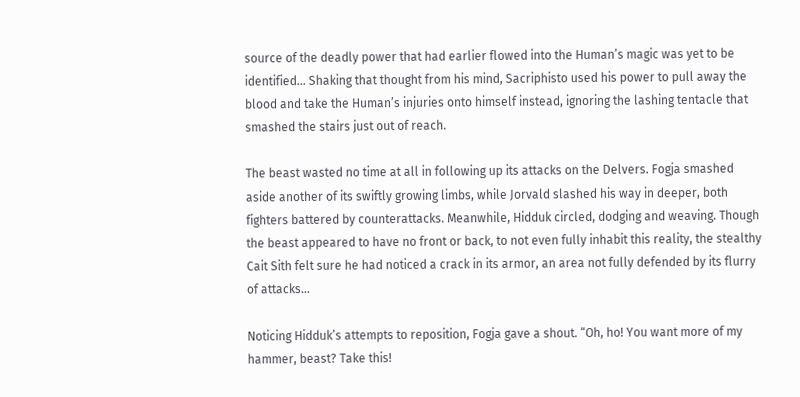source of the deadly power that had earlier flowed into the Human’s magic was yet to be identified… Shaking that thought from his mind, Sacriphisto used his power to pull away the blood and take the Human’s injuries onto himself instead, ignoring the lashing tentacle that smashed the stairs just out of reach.

The beast wasted no time at all in following up its attacks on the Delvers. Fogja smashed aside another of its swiftly growing limbs, while Jorvald slashed his way in deeper, both fighters battered by counterattacks. Meanwhile, Hidduk circled, dodging and weaving. Though the beast appeared to have no front or back, to not even fully inhabit this reality, the stealthy Cait Sith felt sure he had noticed a crack in its armor, an area not fully defended by its flurry of attacks…

Noticing Hidduk’s attempts to reposition, Fogja gave a shout. “Oh, ho! You want more of my hammer, beast? Take this!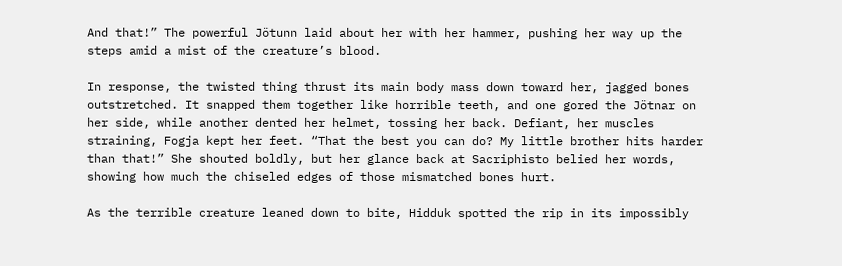And that!” The powerful Jötunn laid about her with her hammer, pushing her way up the steps amid a mist of the creature’s blood.

In response, the twisted thing thrust its main body mass down toward her, jagged bones outstretched. It snapped them together like horrible teeth, and one gored the Jötnar on her side, while another dented her helmet, tossing her back. Defiant, her muscles straining, Fogja kept her feet. “That the best you can do? My little brother hits harder than that!” She shouted boldly, but her glance back at Sacriphisto belied her words, showing how much the chiseled edges of those mismatched bones hurt.

As the terrible creature leaned down to bite, Hidduk spotted the rip in its impossibly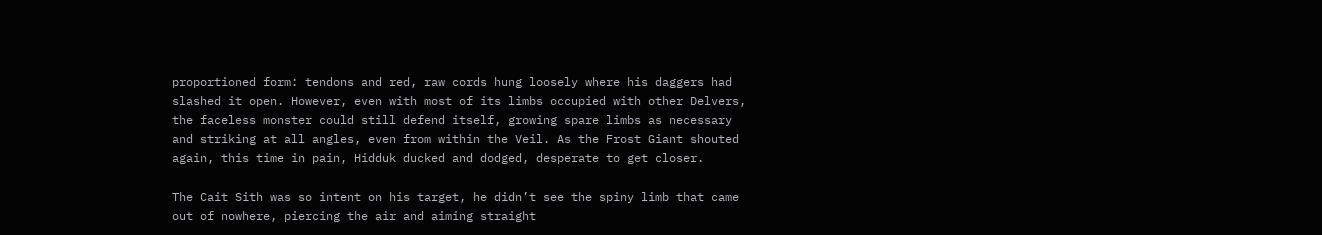proportioned form: tendons and red, raw cords hung loosely where his daggers had slashed it open. However, even with most of its limbs occupied with other Delvers, the faceless monster could still defend itself, growing spare limbs as necessary and striking at all angles, even from within the Veil. As the Frost Giant shouted again, this time in pain, Hidduk ducked and dodged, desperate to get closer.

The Cait Sith was so intent on his target, he didn’t see the spiny limb that came out of nowhere, piercing the air and aiming straight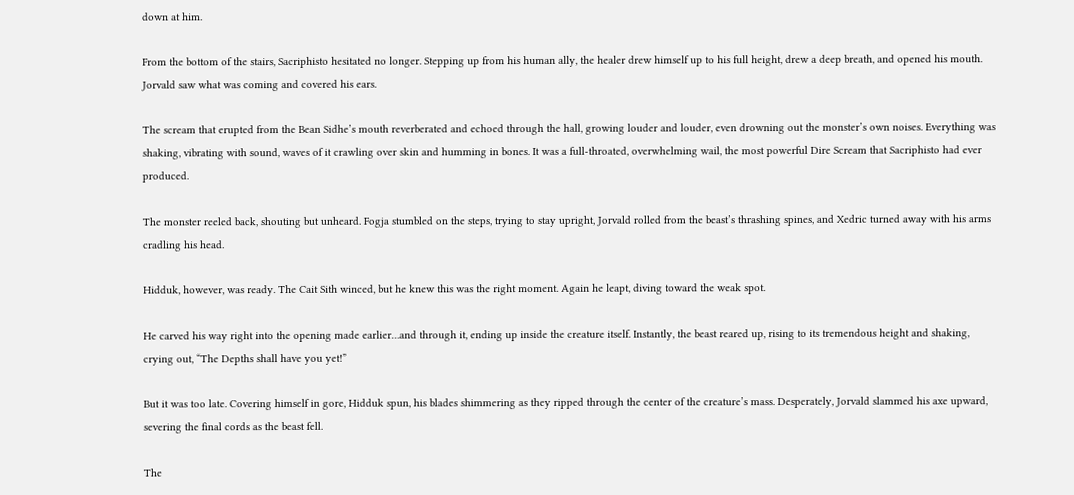down at him.

From the bottom of the stairs, Sacriphisto hesitated no longer. Stepping up from his human ally, the healer drew himself up to his full height, drew a deep breath, and opened his mouth. Jorvald saw what was coming and covered his ears.

The scream that erupted from the Bean Sidhe’s mouth reverberated and echoed through the hall, growing louder and louder, even drowning out the monster’s own noises. Everything was shaking, vibrating with sound, waves of it crawling over skin and humming in bones. It was a full-throated, overwhelming wail, the most powerful Dire Scream that Sacriphisto had ever produced.

The monster reeled back, shouting but unheard. Fogja stumbled on the steps, trying to stay upright, Jorvald rolled from the beast’s thrashing spines, and Xedric turned away with his arms cradling his head.

Hidduk, however, was ready. The Cait Sith winced, but he knew this was the right moment. Again he leapt, diving toward the weak spot.

He carved his way right into the opening made earlier…and through it, ending up inside the creature itself. Instantly, the beast reared up, rising to its tremendous height and shaking, crying out, “The Depths shall have you yet!”

But it was too late. Covering himself in gore, Hidduk spun, his blades shimmering as they ripped through the center of the creature’s mass. Desperately, Jorvald slammed his axe upward, severing the final cords as the beast fell.

The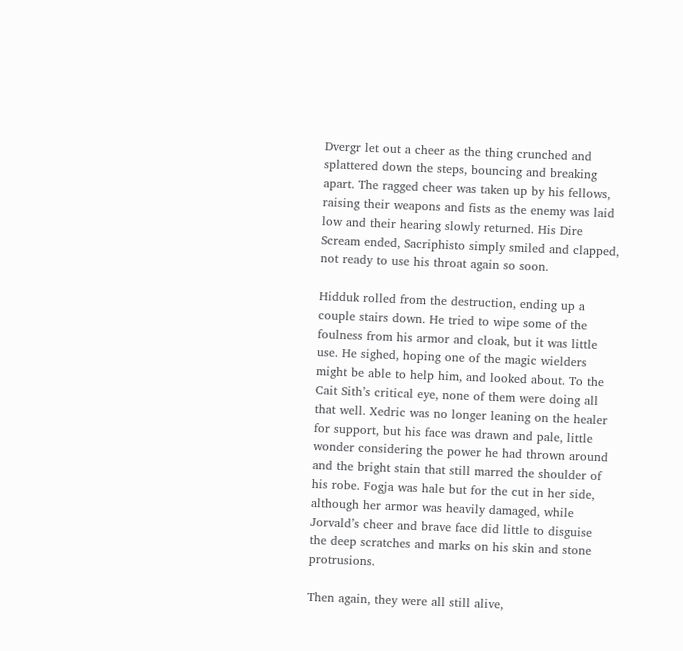Dvergr let out a cheer as the thing crunched and splattered down the steps, bouncing and breaking apart. The ragged cheer was taken up by his fellows, raising their weapons and fists as the enemy was laid low and their hearing slowly returned. His Dire Scream ended, Sacriphisto simply smiled and clapped, not ready to use his throat again so soon.

Hidduk rolled from the destruction, ending up a couple stairs down. He tried to wipe some of the foulness from his armor and cloak, but it was little use. He sighed, hoping one of the magic wielders might be able to help him, and looked about. To the Cait Sith’s critical eye, none of them were doing all that well. Xedric was no longer leaning on the healer for support, but his face was drawn and pale, little wonder considering the power he had thrown around and the bright stain that still marred the shoulder of his robe. Fogja was hale but for the cut in her side, although her armor was heavily damaged, while Jorvald’s cheer and brave face did little to disguise the deep scratches and marks on his skin and stone protrusions.

Then again, they were all still alive,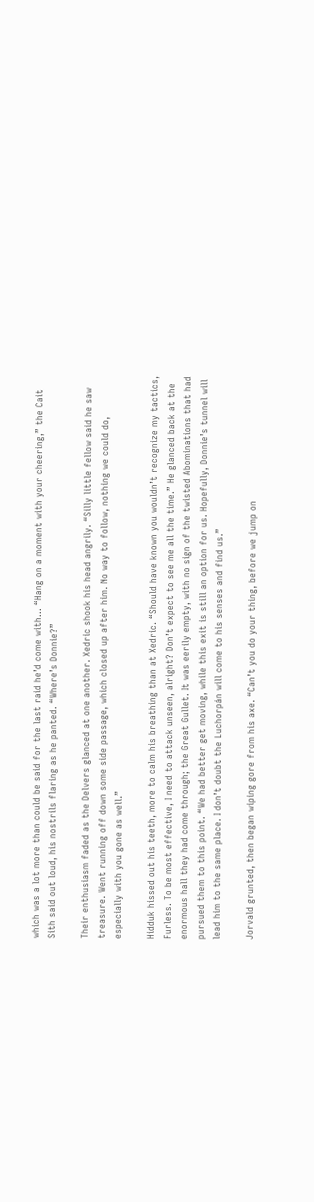which was a lot more than could be said for the last raid he’d come with… “Hang on a moment with your cheering,” the Cait Sith said out loud, his nostrils flaring as he panted. “Where’s Donnie?”

Their enthusiasm faded as the Delvers glanced at one another. Xedric shook his head angrily. “Silly little fellow said he saw treasure. Went running off down some side passage, which closed up after him. No way to follow, nothing we could do, especially with you gone as well.”

Hidduk hissed out his teeth, more to calm his breathing than at Xedric. “Should have known you wouldn’t recognize my tactics, Furless. To be most effective, I need to attack unseen, alright? Don’t expect to see me all the time.” He glanced back at the enormous hall they had come through; the Great Gullet. It was eerily empty, with no sign of the twisted Abominations that had pursued them to this point. “We had better get moving, while this exit is still an option for us. Hopefully, Donnie’s tunnel will lead him to the same place. I don’t doubt the Luchorpán will come to his senses and find us.”

Jorvald grunted, then began wiping gore from his axe. “Can’t you do your thing, before we jump on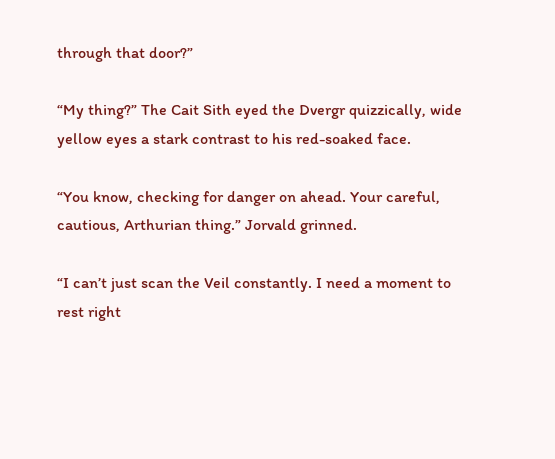through that door?”

“My thing?” The Cait Sith eyed the Dvergr quizzically, wide yellow eyes a stark contrast to his red-soaked face.

“You know, checking for danger on ahead. Your careful, cautious, Arthurian thing.” Jorvald grinned.

“I can’t just scan the Veil constantly. I need a moment to rest right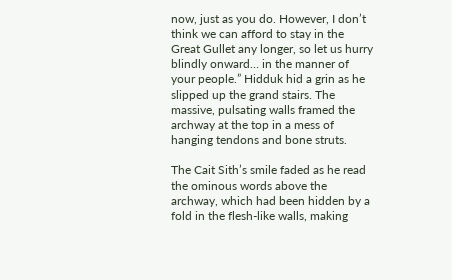now, just as you do. However, I don’t think we can afford to stay in the Great Gullet any longer, so let us hurry blindly onward… in the manner of your people.” Hidduk hid a grin as he slipped up the grand stairs. The massive, pulsating walls framed the archway at the top in a mess of hanging tendons and bone struts.

The Cait Sith’s smile faded as he read the ominous words above the archway, which had been hidden by a fold in the flesh-like walls, making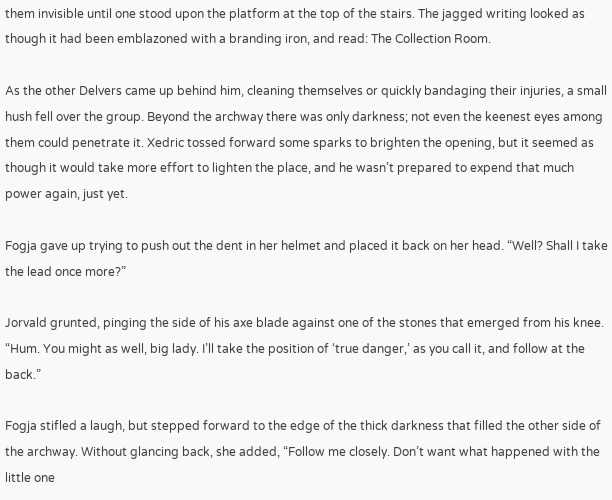them invisible until one stood upon the platform at the top of the stairs. The jagged writing looked as though it had been emblazoned with a branding iron, and read: The Collection Room.

As the other Delvers came up behind him, cleaning themselves or quickly bandaging their injuries, a small hush fell over the group. Beyond the archway there was only darkness; not even the keenest eyes among them could penetrate it. Xedric tossed forward some sparks to brighten the opening, but it seemed as though it would take more effort to lighten the place, and he wasn’t prepared to expend that much power again, just yet.

Fogja gave up trying to push out the dent in her helmet and placed it back on her head. “Well? Shall I take the lead once more?”

Jorvald grunted, pinging the side of his axe blade against one of the stones that emerged from his knee. “Hum. You might as well, big lady. I’ll take the position of ‘true danger,’ as you call it, and follow at the back.”

Fogja stifled a laugh, but stepped forward to the edge of the thick darkness that filled the other side of the archway. Without glancing back, she added, “Follow me closely. Don’t want what happened with the little one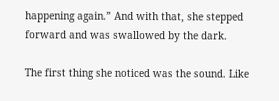happening again.” And with that, she stepped forward and was swallowed by the dark.

The first thing she noticed was the sound. Like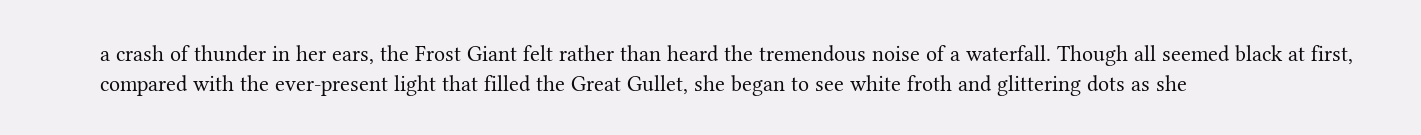a crash of thunder in her ears, the Frost Giant felt rather than heard the tremendous noise of a waterfall. Though all seemed black at first, compared with the ever-present light that filled the Great Gullet, she began to see white froth and glittering dots as she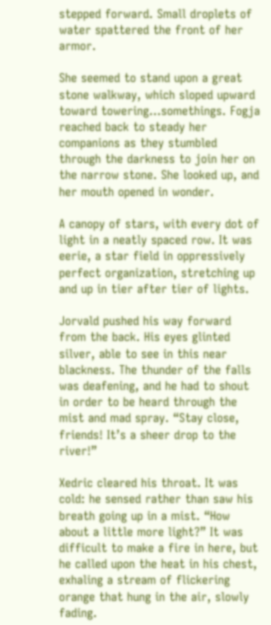stepped forward. Small droplets of water spattered the front of her armor.

She seemed to stand upon a great stone walkway, which sloped upward toward towering…somethings. Fogja reached back to steady her companions as they stumbled through the darkness to join her on the narrow stone. She looked up, and her mouth opened in wonder.

A canopy of stars, with every dot of light in a neatly spaced row. It was eerie, a star field in oppressively perfect organization, stretching up and up in tier after tier of lights.

Jorvald pushed his way forward from the back. His eyes glinted silver, able to see in this near blackness. The thunder of the falls was deafening, and he had to shout in order to be heard through the mist and mad spray. “Stay close, friends! It’s a sheer drop to the river!”

Xedric cleared his throat. It was cold: he sensed rather than saw his breath going up in a mist. “How about a little more light?” It was difficult to make a fire in here, but he called upon the heat in his chest, exhaling a stream of flickering orange that hung in the air, slowly fading.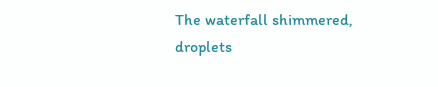The waterfall shimmered, droplets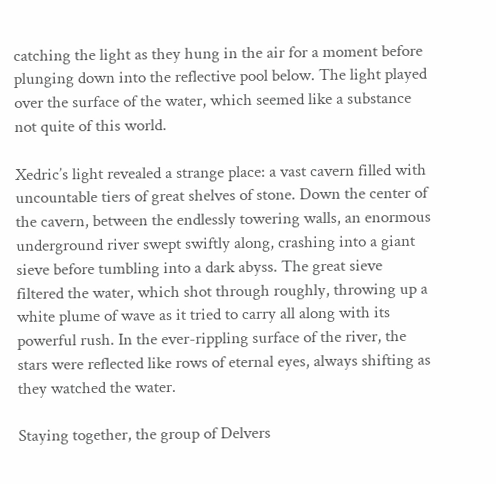catching the light as they hung in the air for a moment before plunging down into the reflective pool below. The light played over the surface of the water, which seemed like a substance not quite of this world.

Xedric’s light revealed a strange place: a vast cavern filled with uncountable tiers of great shelves of stone. Down the center of the cavern, between the endlessly towering walls, an enormous underground river swept swiftly along, crashing into a giant sieve before tumbling into a dark abyss. The great sieve filtered the water, which shot through roughly, throwing up a white plume of wave as it tried to carry all along with its powerful rush. In the ever-rippling surface of the river, the stars were reflected like rows of eternal eyes, always shifting as they watched the water.

Staying together, the group of Delvers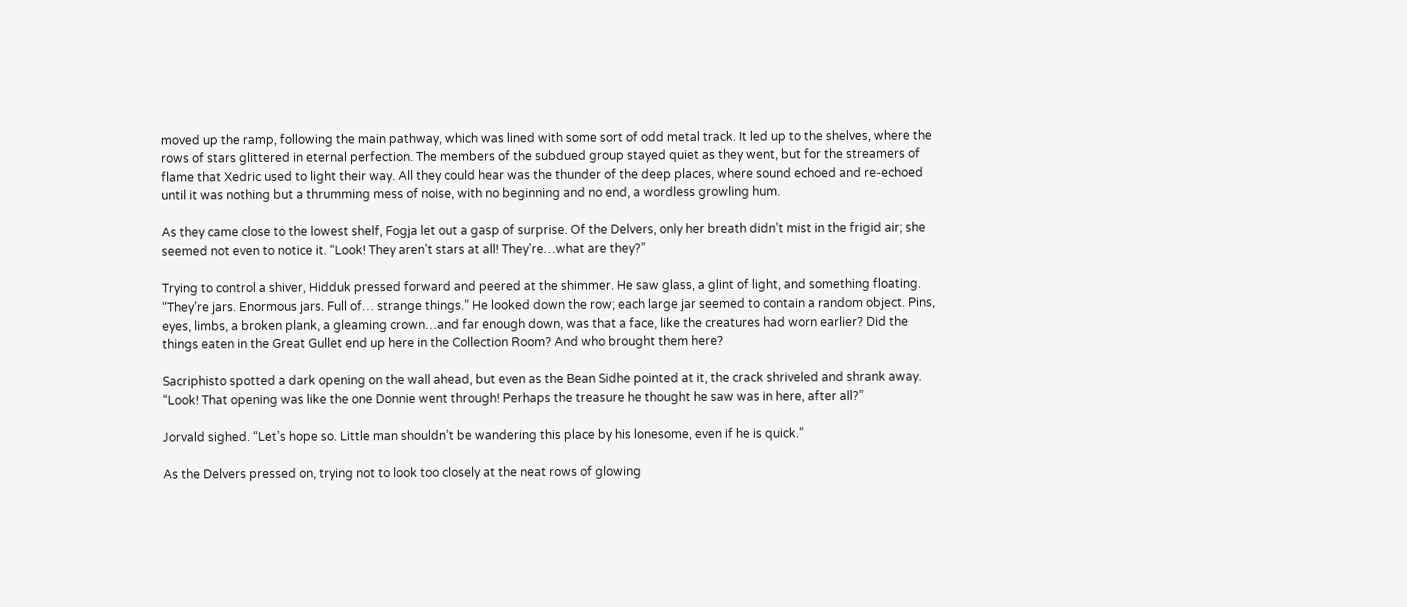moved up the ramp, following the main pathway, which was lined with some sort of odd metal track. It led up to the shelves, where the rows of stars glittered in eternal perfection. The members of the subdued group stayed quiet as they went, but for the streamers of flame that Xedric used to light their way. All they could hear was the thunder of the deep places, where sound echoed and re-echoed until it was nothing but a thrumming mess of noise, with no beginning and no end, a wordless growling hum.

As they came close to the lowest shelf, Fogja let out a gasp of surprise. Of the Delvers, only her breath didn’t mist in the frigid air; she seemed not even to notice it. “Look! They aren’t stars at all! They’re…what are they?”

Trying to control a shiver, Hidduk pressed forward and peered at the shimmer. He saw glass, a glint of light, and something floating. “They’re jars. Enormous jars. Full of… strange things.” He looked down the row; each large jar seemed to contain a random object. Pins, eyes, limbs, a broken plank, a gleaming crown…and far enough down, was that a face, like the creatures had worn earlier? Did the things eaten in the Great Gullet end up here in the Collection Room? And who brought them here?

Sacriphisto spotted a dark opening on the wall ahead, but even as the Bean Sidhe pointed at it, the crack shriveled and shrank away. “Look! That opening was like the one Donnie went through! Perhaps the treasure he thought he saw was in here, after all?”

Jorvald sighed. “Let’s hope so. Little man shouldn’t be wandering this place by his lonesome, even if he is quick.”

As the Delvers pressed on, trying not to look too closely at the neat rows of glowing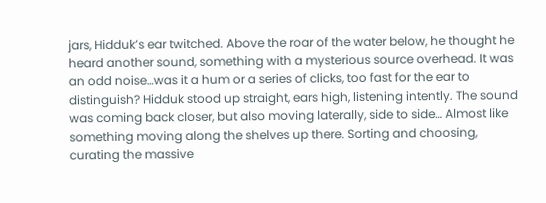jars, Hidduk’s ear twitched. Above the roar of the water below, he thought he heard another sound, something with a mysterious source overhead. It was an odd noise…was it a hum or a series of clicks, too fast for the ear to distinguish? Hidduk stood up straight, ears high, listening intently. The sound was coming back closer, but also moving laterally, side to side… Almost like something moving along the shelves up there. Sorting and choosing, curating the massive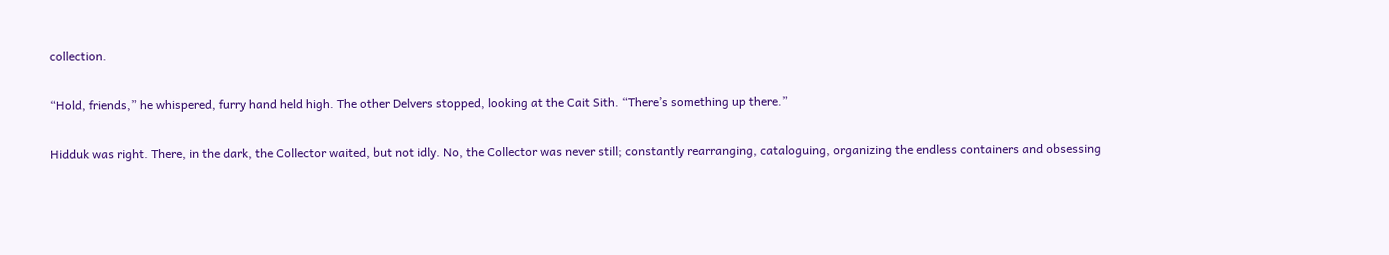collection.

“Hold, friends,” he whispered, furry hand held high. The other Delvers stopped, looking at the Cait Sith. “There’s something up there.”

Hidduk was right. There, in the dark, the Collector waited, but not idly. No, the Collector was never still; constantly rearranging, cataloguing, organizing the endless containers and obsessing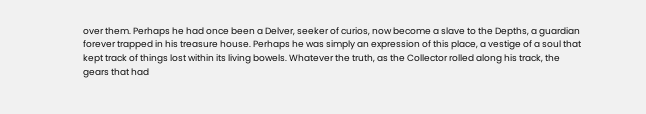over them. Perhaps he had once been a Delver, seeker of curios, now become a slave to the Depths, a guardian forever trapped in his treasure house. Perhaps he was simply an expression of this place, a vestige of a soul that kept track of things lost within its living bowels. Whatever the truth, as the Collector rolled along his track, the gears that had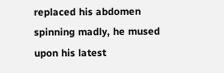replaced his abdomen spinning madly, he mused upon his latest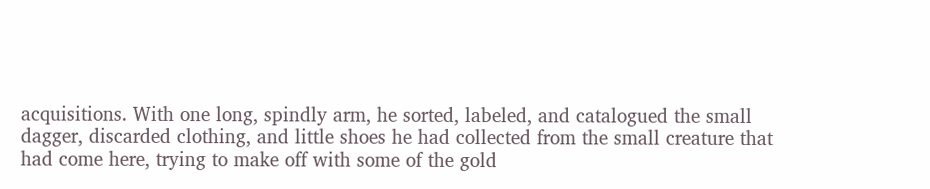acquisitions. With one long, spindly arm, he sorted, labeled, and catalogued the small dagger, discarded clothing, and little shoes he had collected from the small creature that had come here, trying to make off with some of the gold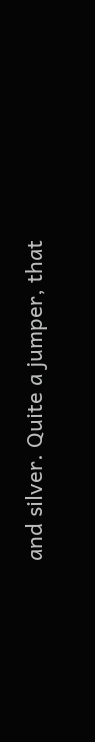and silver. Quite a jumper, that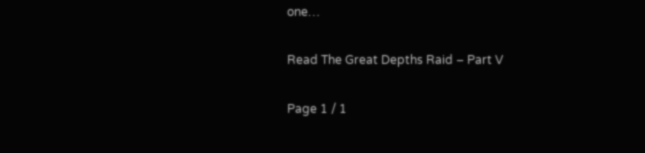one…

Read The Great Depths Raid – Part V

Page 1 / 1